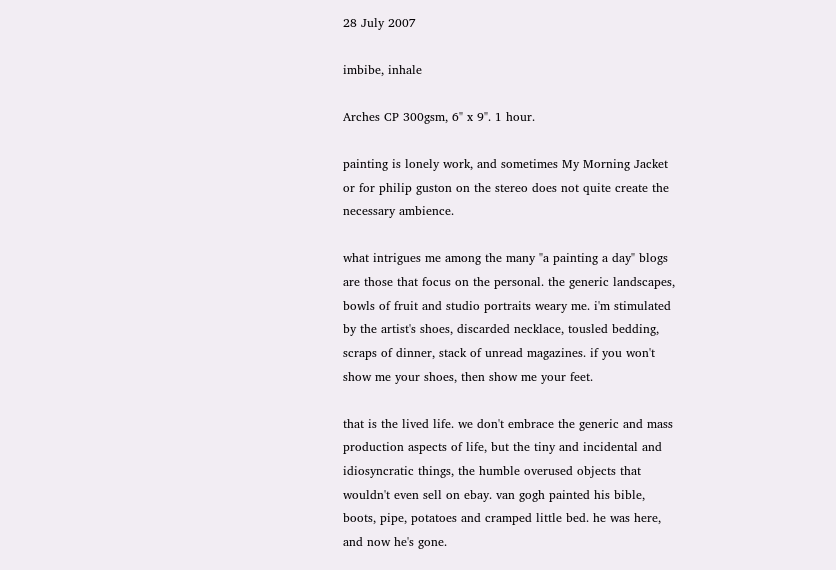28 July 2007

imbibe, inhale

Arches CP 300gsm, 6" x 9". 1 hour.

painting is lonely work, and sometimes My Morning Jacket or for philip guston on the stereo does not quite create the necessary ambience.

what intrigues me among the many "a painting a day" blogs are those that focus on the personal. the generic landscapes, bowls of fruit and studio portraits weary me. i'm stimulated by the artist's shoes, discarded necklace, tousled bedding, scraps of dinner, stack of unread magazines. if you won't show me your shoes, then show me your feet.

that is the lived life. we don't embrace the generic and mass production aspects of life, but the tiny and incidental and idiosyncratic things, the humble overused objects that wouldn't even sell on ebay. van gogh painted his bible, boots, pipe, potatoes and cramped little bed. he was here, and now he's gone.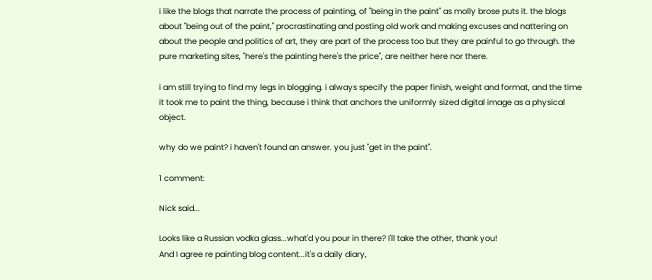i like the blogs that narrate the process of painting, of "being in the paint" as molly brose puts it. the blogs about "being out of the paint," procrastinating and posting old work and making excuses and nattering on about the people and politics of art, they are part of the process too but they are painful to go through. the pure marketing sites, "here's the painting here's the price", are neither here nor there.

i am still trying to find my legs in blogging. i always specify the paper finish, weight and format, and the time it took me to paint the thing, because i think that anchors the uniformly sized digital image as a physical object.

why do we paint? i haven't found an answer. you just "get in the paint".

1 comment:

Nick said...

Looks like a Russian vodka glass...what'd you pour in there? I'll take the other, thank you!
And I agree re painting blog content...it's a daily diary,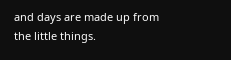and days are made up from the little things.